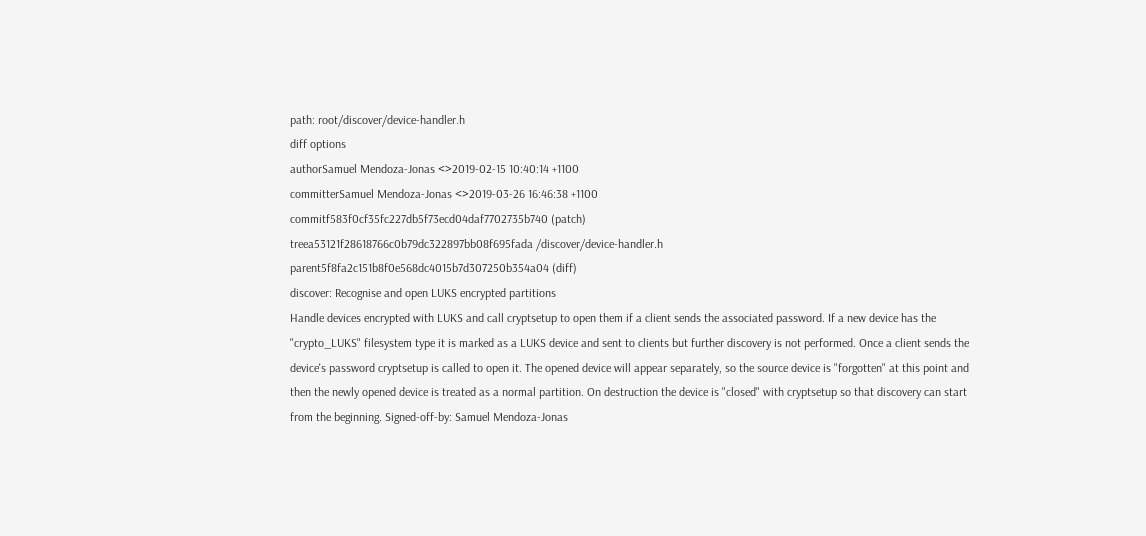path: root/discover/device-handler.h
diff options
authorSamuel Mendoza-Jonas <>2019-02-15 10:40:14 +1100
committerSamuel Mendoza-Jonas <>2019-03-26 16:46:38 +1100
commitf583f0cf35fc227db5f73ecd04daf7702735b740 (patch)
treea53121f28618766c0b79dc322897bb08f695fada /discover/device-handler.h
parent5f8fa2c151b8f0e568dc4015b7d307250b354a04 (diff)
discover: Recognise and open LUKS encrypted partitions
Handle devices encrypted with LUKS and call cryptsetup to open them if a client sends the associated password. If a new device has the "crypto_LUKS" filesystem type it is marked as a LUKS device and sent to clients but further discovery is not performed. Once a client sends the device's password cryptsetup is called to open it. The opened device will appear separately, so the source device is "forgotten" at this point and then the newly opened device is treated as a normal partition. On destruction the device is "closed" with cryptsetup so that discovery can start from the beginning. Signed-off-by: Samuel Mendoza-Jonas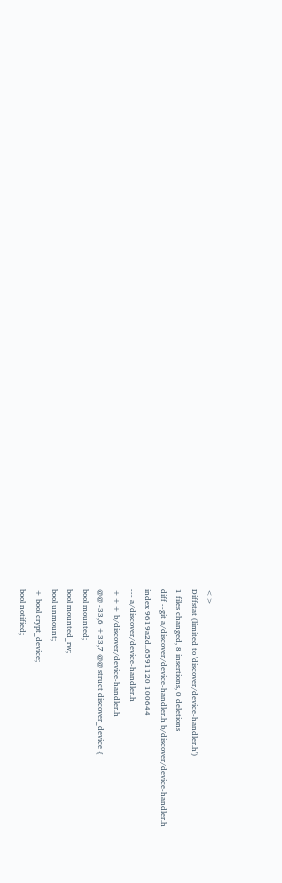<>
Diffstat (limited to 'discover/device-handler.h')
1 files changed, 8 insertions, 0 deletions
diff --git a/discover/device-handler.h b/discover/device-handler.h
index 9619a2d..6591120 100644
--- a/discover/device-handler.h
+++ b/discover/device-handler.h
@@ -33,6 +33,7 @@ struct discover_device {
bool mounted;
bool mounted_rw;
bool unmount;
+ bool crypt_device;
bool notified;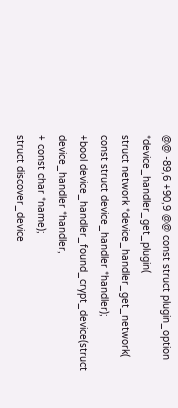@@ -89,6 +90,9 @@ const struct plugin_option *device_handler_get_plugin(
struct network *device_handler_get_network(
const struct device_handler *handler);
+bool device_handler_found_crypt_device(struct device_handler *handler,
+ const char *name);
struct discover_device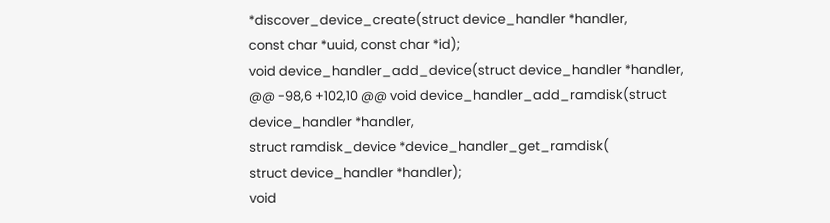*discover_device_create(struct device_handler *handler,
const char *uuid, const char *id);
void device_handler_add_device(struct device_handler *handler,
@@ -98,6 +102,10 @@ void device_handler_add_ramdisk(struct device_handler *handler,
struct ramdisk_device *device_handler_get_ramdisk(
struct device_handler *handler);
void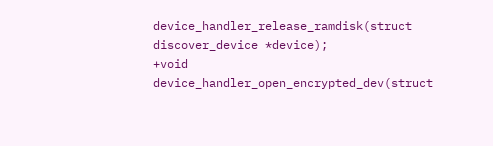device_handler_release_ramdisk(struct discover_device *device);
+void device_handler_open_encrypted_dev(struct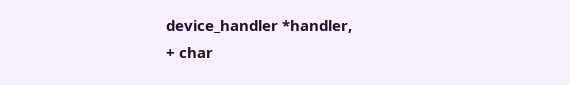device_handler *handler,
+ char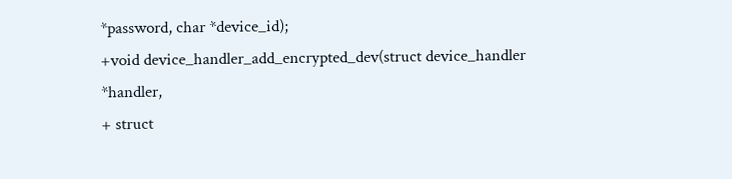*password, char *device_id);
+void device_handler_add_encrypted_dev(struct device_handler *handler,
+ struct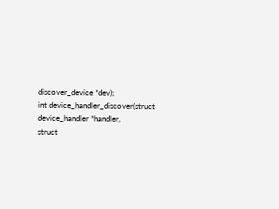discover_device *dev);
int device_handler_discover(struct device_handler *handler,
struct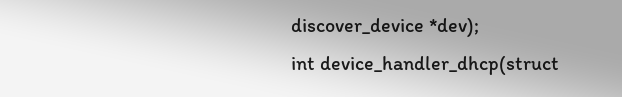discover_device *dev);
int device_handler_dhcp(struct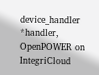device_handler *handler,
OpenPOWER on IntegriCloud